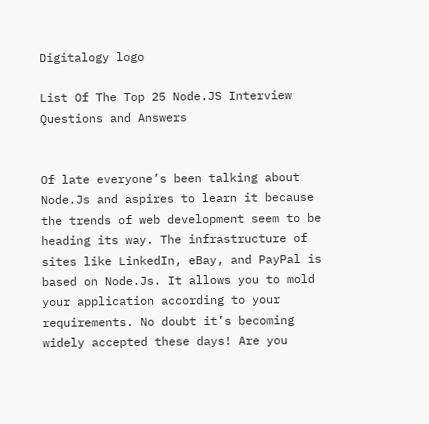Digitalogy logo

List Of The Top 25 Node.JS Interview Questions and Answers


Of late everyone’s been talking about Node.Js and aspires to learn it because the trends of web development seem to be heading its way. The infrastructure of sites like LinkedIn, eBay, and PayPal is based on Node.Js. It allows you to mold your application according to your requirements. No doubt it’s becoming widely accepted these days! Are you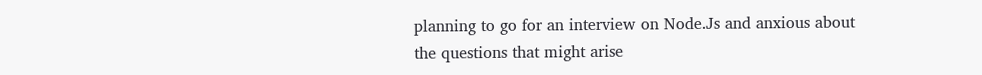planning to go for an interview on Node.Js and anxious about the questions that might arise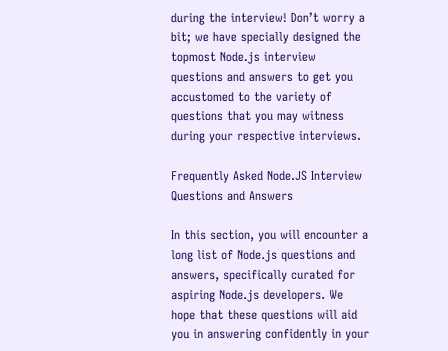during the interview! Don’t worry a bit; we have specially designed the topmost Node.js interview questions and answers to get you accustomed to the variety of questions that you may witness during your respective interviews.

Frequently Asked Node.JS Interview Questions and Answers

In this section, you will encounter a long list of Node.js questions and answers, specifically curated for aspiring Node.js developers. We hope that these questions will aid you in answering confidently in your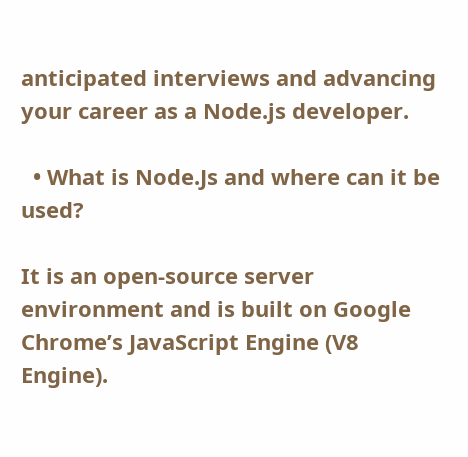anticipated interviews and advancing your career as a Node.js developer.

  • What is Node.Js and where can it be used?

It is an open-source server environment and is built on Google Chrome’s JavaScript Engine (V8 Engine).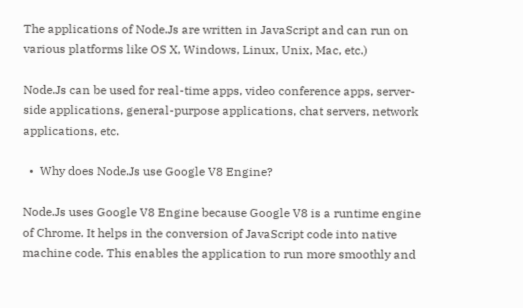The applications of Node.Js are written in JavaScript and can run on various platforms like OS X, Windows, Linux, Unix, Mac, etc.)

Node.Js can be used for real-time apps, video conference apps, server-side applications, general-purpose applications, chat servers, network applications, etc.

  •  Why does Node.Js use Google V8 Engine?

Node.Js uses Google V8 Engine because Google V8 is a runtime engine of Chrome. It helps in the conversion of JavaScript code into native machine code. This enables the application to run more smoothly and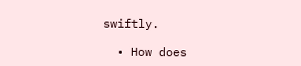swiftly.

  • How does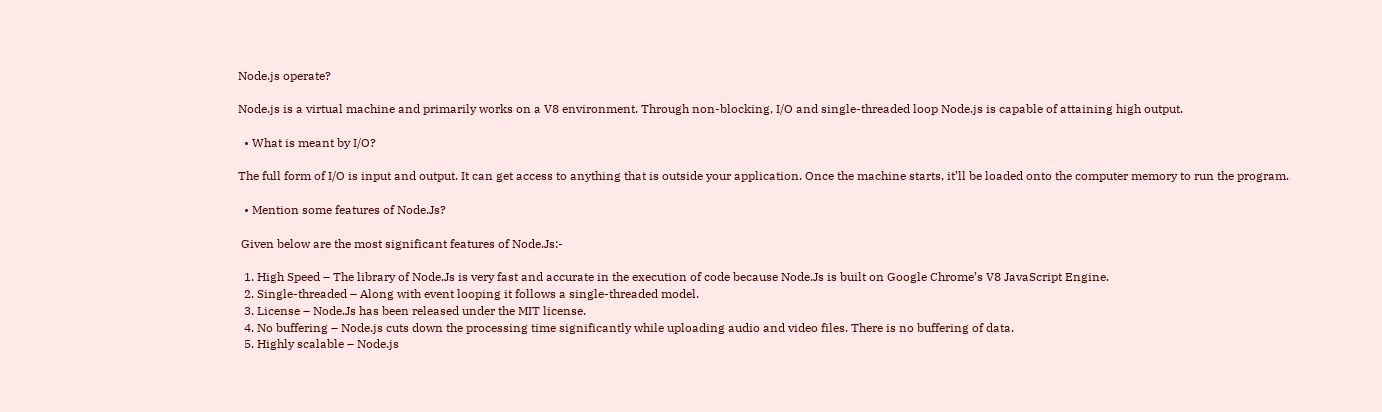Node.js operate?

Node.js is a virtual machine and primarily works on a V8 environment. Through non-blocking, I/O and single-threaded loop Node.js is capable of attaining high output.

  • What is meant by I/O?

The full form of I/O is input and output. It can get access to anything that is outside your application. Once the machine starts, it’ll be loaded onto the computer memory to run the program.

  • Mention some features of Node.Js?

 Given below are the most significant features of Node.Js:-

  1. High Speed – The library of Node.Js is very fast and accurate in the execution of code because Node.Js is built on Google Chrome’s V8 JavaScript Engine.
  2. Single-threaded – Along with event looping it follows a single-threaded model.
  3. License – Node.Js has been released under the MIT license.
  4. No buffering – Node.js cuts down the processing time significantly while uploading audio and video files. There is no buffering of data.
  5. Highly scalable – Node.js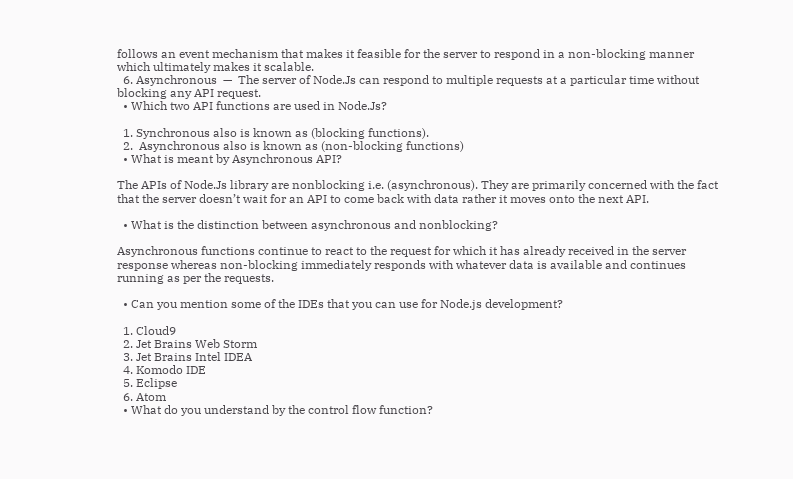follows an event mechanism that makes it feasible for the server to respond in a non-blocking manner which ultimately makes it scalable.
  6. Asynchronous  —  The server of Node.Js can respond to multiple requests at a particular time without blocking any API request.
  • Which two API functions are used in Node.Js?

  1. Synchronous also is known as (blocking functions).
  2.  Asynchronous also is known as (non-blocking functions)
  • What is meant by Asynchronous API?

The APIs of Node.Js library are nonblocking i.e. (asynchronous). They are primarily concerned with the fact that the server doesn’t wait for an API to come back with data rather it moves onto the next API.

  • What is the distinction between asynchronous and nonblocking?

Asynchronous functions continue to react to the request for which it has already received in the server response whereas non-blocking immediately responds with whatever data is available and continues running as per the requests.

  • Can you mention some of the IDEs that you can use for Node.js development?

  1. Cloud9
  2. Jet Brains Web Storm
  3. Jet Brains Intel IDEA
  4. Komodo IDE
  5. Eclipse
  6. Atom
  • What do you understand by the control flow function?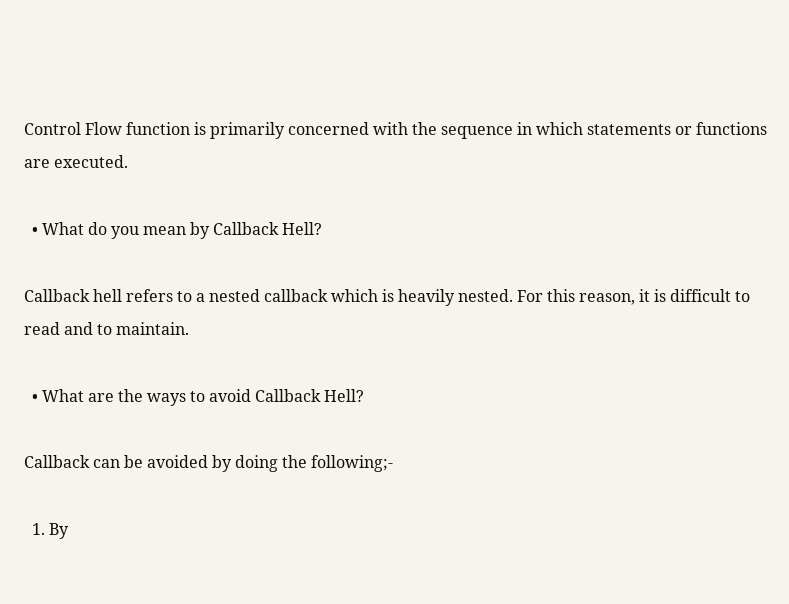Control Flow function is primarily concerned with the sequence in which statements or functions are executed.

  • What do you mean by Callback Hell?

Callback hell refers to a nested callback which is heavily nested. For this reason, it is difficult to read and to maintain.

  • What are the ways to avoid Callback Hell?

Callback can be avoided by doing the following;-

  1. By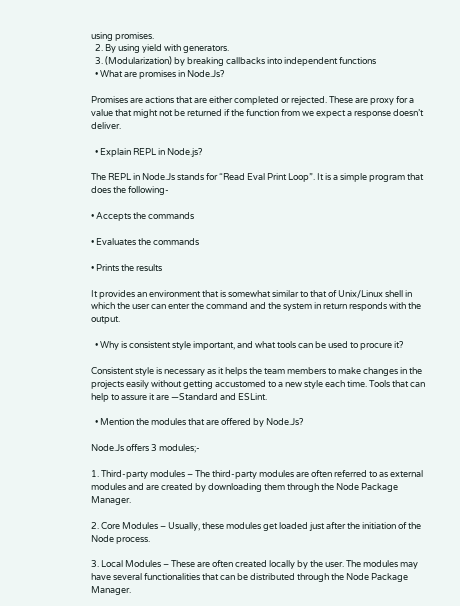using promises.
  2. By using yield with generators.
  3. (Modularization) by breaking callbacks into independent functions
  • What are promises in Node.Js?

Promises are actions that are either completed or rejected. These are proxy for a value that might not be returned if the function from we expect a response doesn’t deliver.

  • Explain REPL in Node.js?

The REPL in Node.Js stands for “Read Eval Print Loop”. It is a simple program that does the following-

• Accepts the commands

• Evaluates the commands

• Prints the results

It provides an environment that is somewhat similar to that of Unix/Linux shell in which the user can enter the command and the system in return responds with the output.

  • Why is consistent style important, and what tools can be used to procure it?

Consistent style is necessary as it helps the team members to make changes in the projects easily without getting accustomed to a new style each time. Tools that can help to assure it are —Standard and ESLint.

  • Mention the modules that are offered by Node.Js?

Node.Js offers 3 modules;-

1. Third-party modules – The third-party modules are often referred to as external modules and are created by downloading them through the Node Package Manager.

2. Core Modules – Usually, these modules get loaded just after the initiation of the Node process.

3. Local Modules – These are often created locally by the user. The modules may have several functionalities that can be distributed through the Node Package Manager.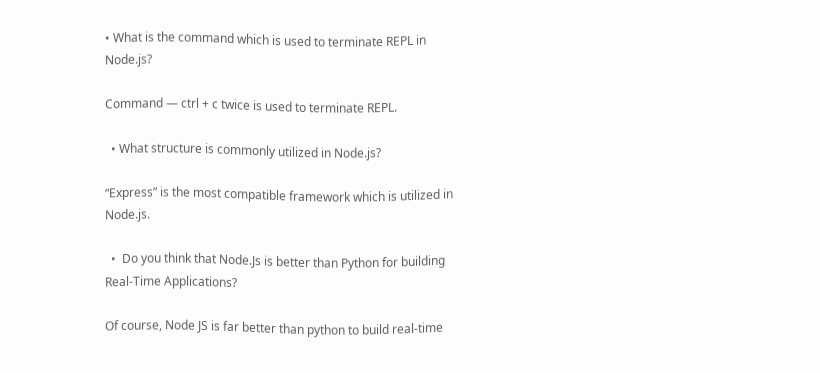• What is the command which is used to terminate REPL in Node.js?

Command — ctrl + c twice is used to terminate REPL.

  • What structure is commonly utilized in Node.js?

“Express” is the most compatible framework which is utilized in Node.js.

  •  Do you think that Node.Js is better than Python for building Real-Time Applications?

Of course, Node JS is far better than python to build real-time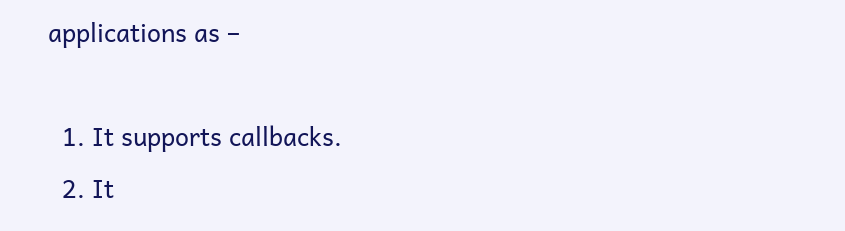applications as –

  1. It supports callbacks.
  2. It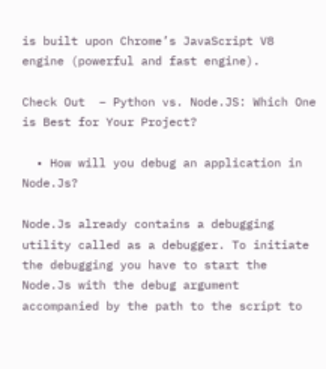is built upon Chrome’s JavaScript V8 engine (powerful and fast engine).

Check Out  – Python vs. Node.JS: Which One is Best for Your Project?

  • How will you debug an application in Node.Js?

Node.Js already contains a debugging utility called as a debugger. To initiate the debugging you have to start the Node.Js with the debug argument accompanied by the path to the script to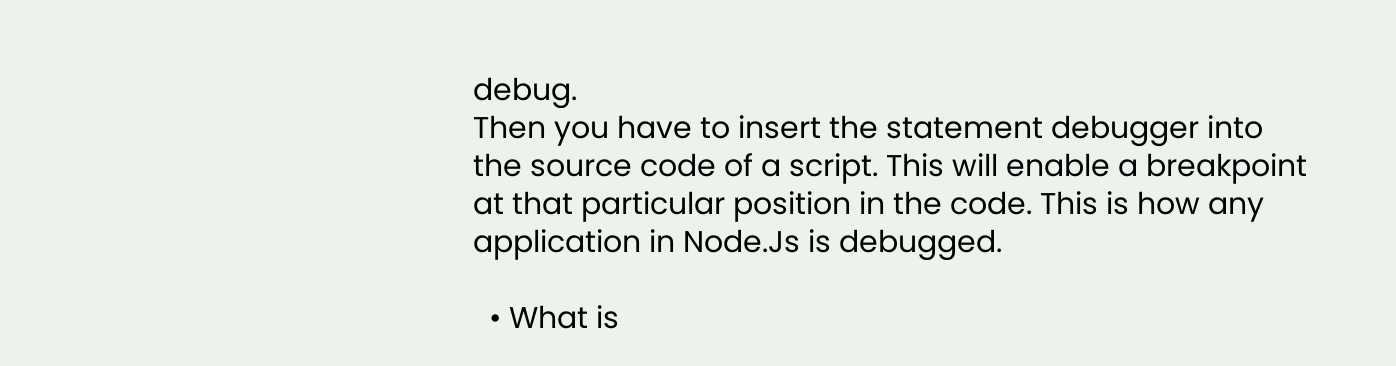debug.
Then you have to insert the statement debugger into the source code of a script. This will enable a breakpoint at that particular position in the code. This is how any application in Node.Js is debugged.

  • What is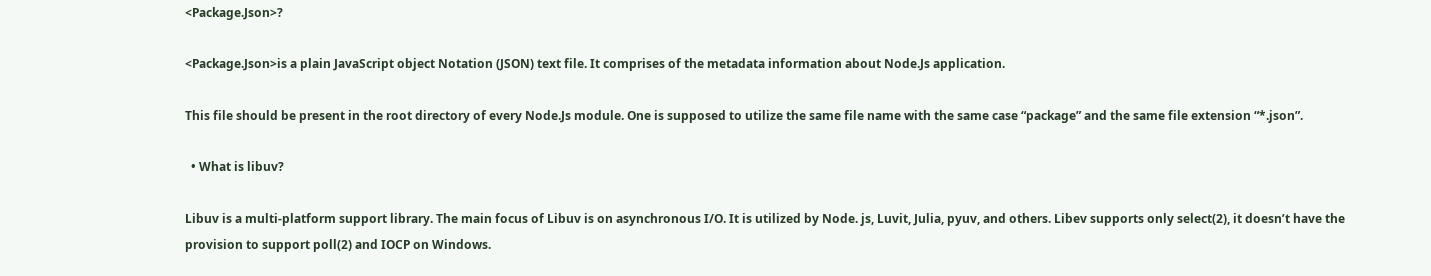<Package.Json>?

<Package.Json>is a plain JavaScript object Notation (JSON) text file. It comprises of the metadata information about Node.Js application.

This file should be present in the root directory of every Node.Js module. One is supposed to utilize the same file name with the same case “package” and the same file extension “*.json”.

  • What is libuv?

Libuv is a multi-platform support library. The main focus of Libuv is on asynchronous I/O. It is utilized by Node. js, Luvit, Julia, pyuv, and others. Libev supports only select(2), it doesn’t have the provision to support poll(2) and IOCP on Windows.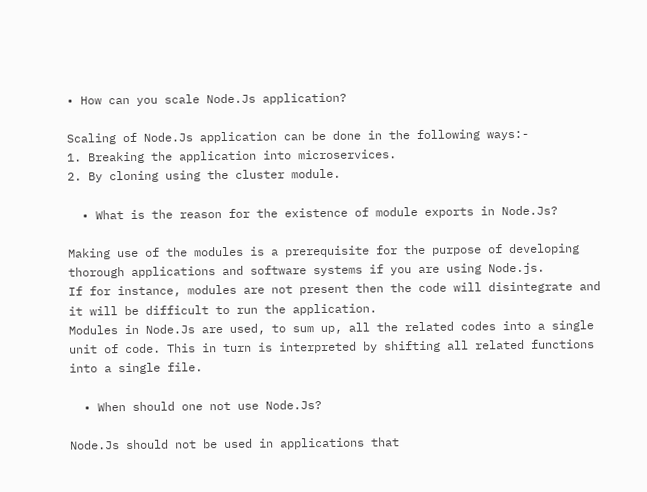• How can you scale Node.Js application?

Scaling of Node.Js application can be done in the following ways:-
1. Breaking the application into microservices.
2. By cloning using the cluster module.

  • What is the reason for the existence of module exports in Node.Js?

Making use of the modules is a prerequisite for the purpose of developing thorough applications and software systems if you are using Node.js.
If for instance, modules are not present then the code will disintegrate and it will be difficult to run the application.
Modules in Node.Js are used, to sum up, all the related codes into a single unit of code. This in turn is interpreted by shifting all related functions into a single file.

  • When should one not use Node.Js?

Node.Js should not be used in applications that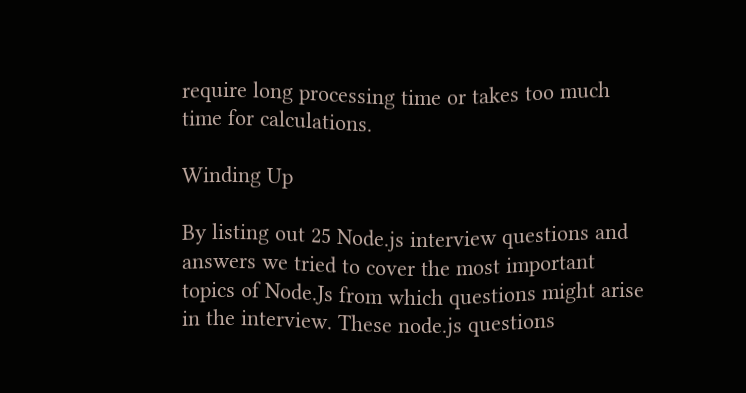require long processing time or takes too much time for calculations.

Winding Up

By listing out 25 Node.js interview questions and answers we tried to cover the most important topics of Node.Js from which questions might arise in the interview. These node.js questions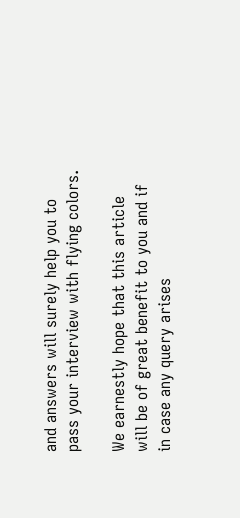and answers will surely help you to pass your interview with flying colors.

We earnestly hope that this article will be of great benefit to you and if in case any query arises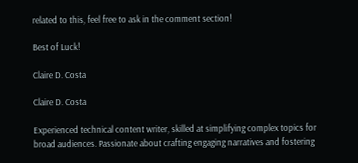related to this, feel free to ask in the comment section!

Best of Luck!

Claire D. Costa

Claire D. Costa

Experienced technical content writer, skilled at simplifying complex topics for broad audiences. Passionate about crafting engaging narratives and fostering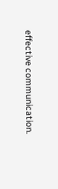effective communication.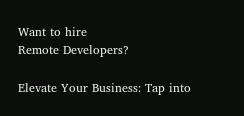Want to hire
Remote Developers?

Elevate Your Business: Tap into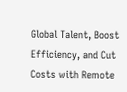Global Talent, Boost Efficiency, and Cut Costs with Remote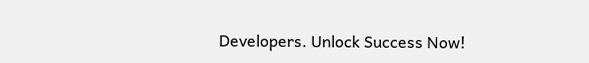Developers. Unlock Success Now!